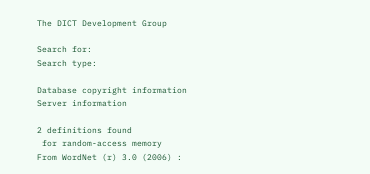The DICT Development Group

Search for:
Search type:

Database copyright information
Server information

2 definitions found
 for random-access memory
From WordNet (r) 3.0 (2006) :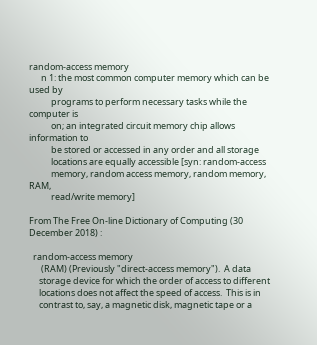random-access memory
      n 1: the most common computer memory which can be used by
           programs to perform necessary tasks while the computer is
           on; an integrated circuit memory chip allows information to
           be stored or accessed in any order and all storage
           locations are equally accessible [syn: random-access
           memory, random access memory, random memory, RAM,
           read/write memory]

From The Free On-line Dictionary of Computing (30 December 2018) :

  random-access memory
      (RAM) (Previously "direct-access memory").  A data
     storage device for which the order of access to different
     locations does not affect the speed of access.  This is in
     contrast to, say, a magnetic disk, magnetic tape or a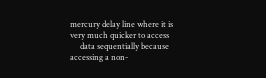mercury delay line where it is very much quicker to access
     data sequentially because accessing a non-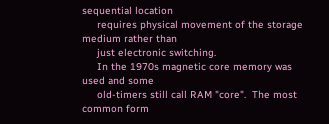sequential location
     requires physical movement of the storage medium rather than
     just electronic switching.
     In the 1970s magnetic core memory was used and some
     old-timers still call RAM "core".  The most common form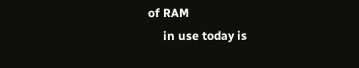of RAM
     in use today is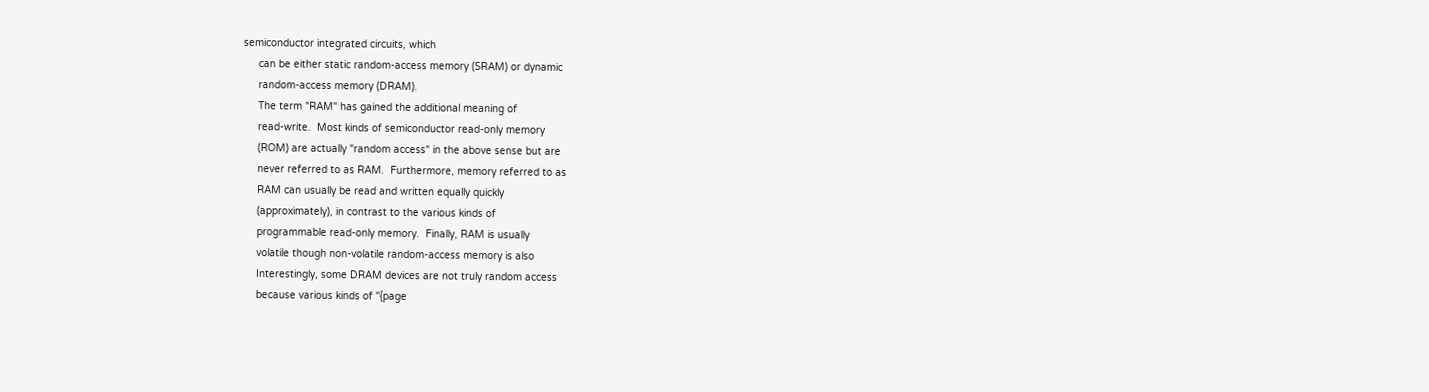semiconductor integrated circuits, which
     can be either static random-access memory (SRAM) or dynamic
     random-access memory (DRAM).
     The term "RAM" has gained the additional meaning of
     read-write.  Most kinds of semiconductor read-only memory
     (ROM) are actually "random access" in the above sense but are
     never referred to as RAM.  Furthermore, memory referred to as
     RAM can usually be read and written equally quickly
     (approximately), in contrast to the various kinds of
     programmable read-only memory.  Finally, RAM is usually
     volatile though non-volatile random-access memory is also
     Interestingly, some DRAM devices are not truly random access
     because various kinds of "{page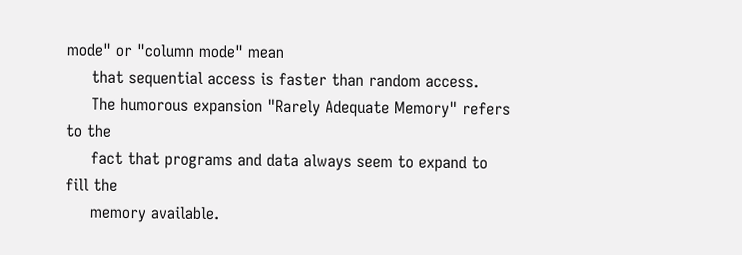mode" or "column mode" mean
     that sequential access is faster than random access.
     The humorous expansion "Rarely Adequate Memory" refers to the
     fact that programs and data always seem to expand to fill the
     memory available.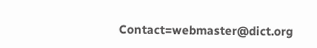Contact=webmaster@dict.org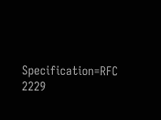Specification=RFC 2229